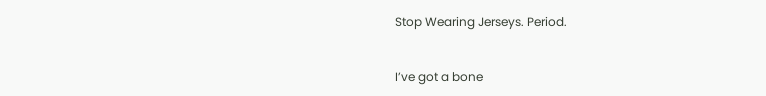Stop Wearing Jerseys. Period.


I’ve got a bone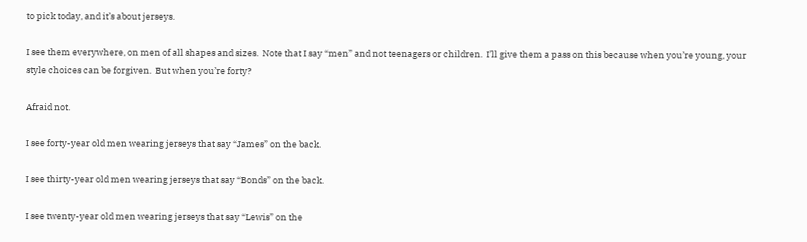to pick today, and it’s about jerseys.

I see them everywhere, on men of all shapes and sizes.  Note that I say “men” and not teenagers or children.  I’ll give them a pass on this because when you’re young, your style choices can be forgiven.  But when you’re forty?

Afraid not.

I see forty-year old men wearing jerseys that say “James” on the back.

I see thirty-year old men wearing jerseys that say “Bonds” on the back.

I see twenty-year old men wearing jerseys that say “Lewis” on the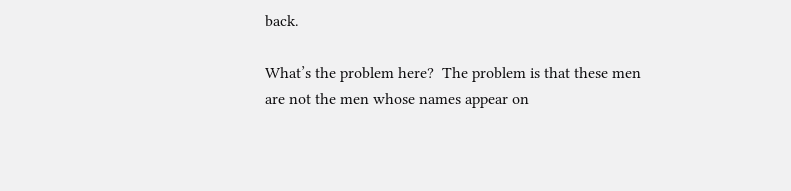back.

What’s the problem here?  The problem is that these men are not the men whose names appear on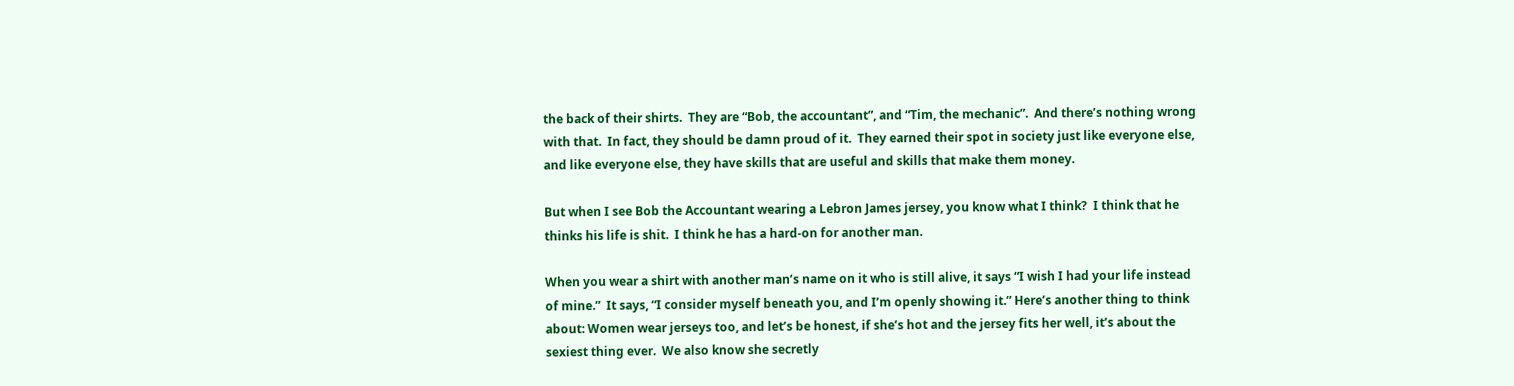the back of their shirts.  They are “Bob, the accountant”, and “Tim, the mechanic”.  And there’s nothing wrong with that.  In fact, they should be damn proud of it.  They earned their spot in society just like everyone else, and like everyone else, they have skills that are useful and skills that make them money.

But when I see Bob the Accountant wearing a Lebron James jersey, you know what I think?  I think that he thinks his life is shit.  I think he has a hard-on for another man.

When you wear a shirt with another man’s name on it who is still alive, it says “I wish I had your life instead of mine.”  It says, “I consider myself beneath you, and I’m openly showing it.” Here’s another thing to think about: Women wear jerseys too, and let’s be honest, if she’s hot and the jersey fits her well, it’s about the sexiest thing ever.  We also know she secretly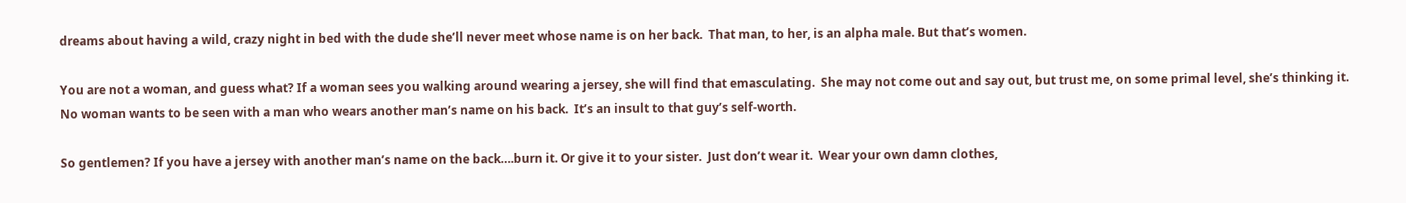dreams about having a wild, crazy night in bed with the dude she’ll never meet whose name is on her back.  That man, to her, is an alpha male. But that’s women.

You are not a woman, and guess what? If a woman sees you walking around wearing a jersey, she will find that emasculating.  She may not come out and say out, but trust me, on some primal level, she’s thinking it.  No woman wants to be seen with a man who wears another man’s name on his back.  It’s an insult to that guy’s self-worth.

So gentlemen? If you have a jersey with another man’s name on the back….burn it. Or give it to your sister.  Just don’t wear it.  Wear your own damn clothes,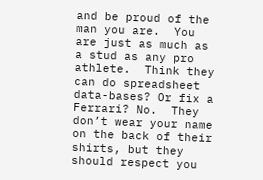and be proud of the man you are.  You are just as much as a stud as any pro athlete.  Think they can do spreadsheet data-bases? Or fix a Ferrari? No.  They don’t wear your name on the back of their shirts, but they should respect you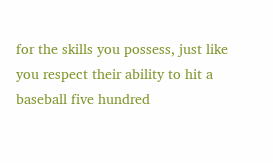for the skills you possess, just like you respect their ability to hit a baseball five hundred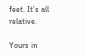feet. It’s all relative.

Yours in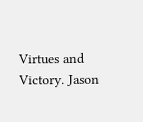Virtues and Victory. Jason